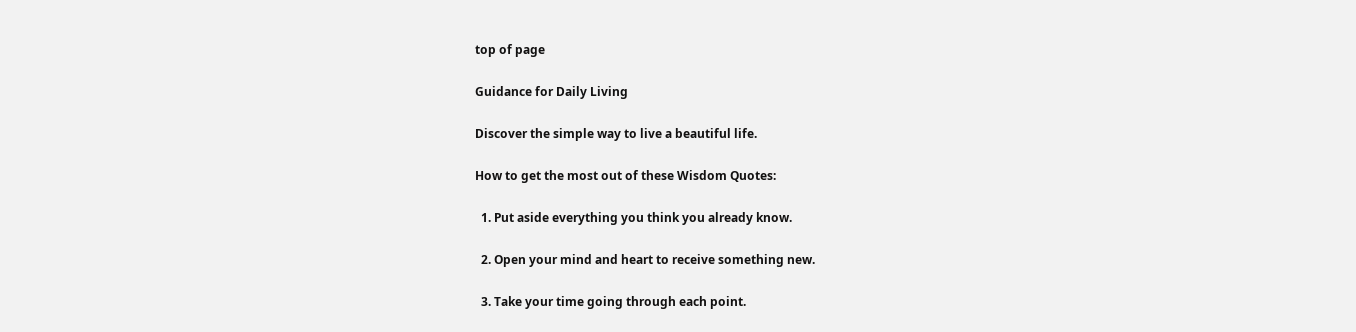top of page

Guidance for Daily Living

Discover the simple way to live a beautiful life.

How to get the most out of these Wisdom Quotes:

  1. Put aside everything you think you already know.

  2. Open your mind and heart to receive something new.

  3. Take your time going through each point.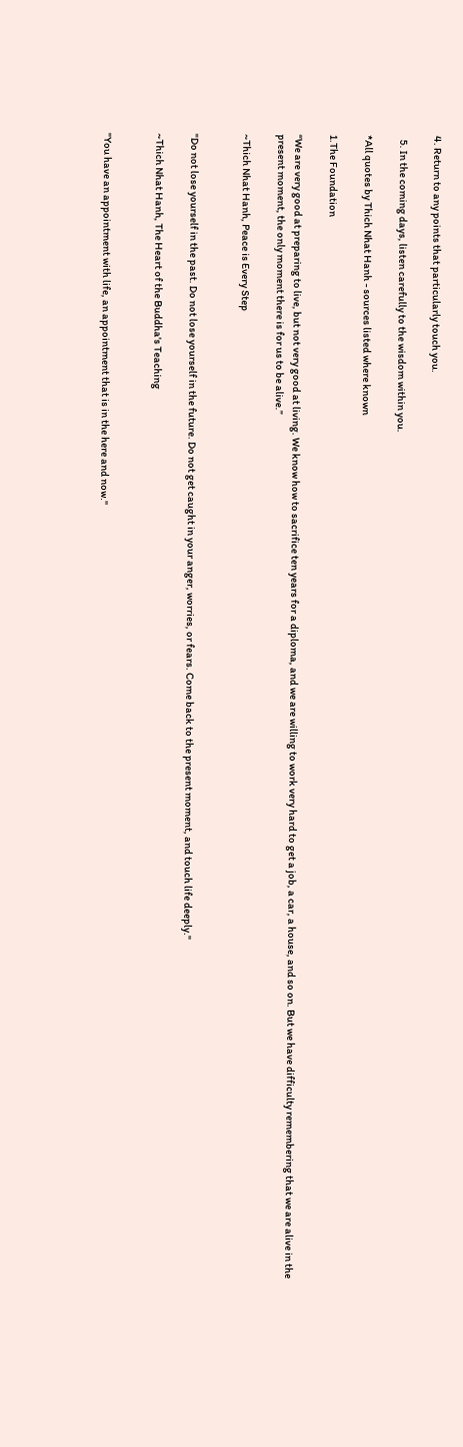4. Return to any points that particularly touch you.

  5. In the coming days, listen carefully to the wisdom within you.

*All quotes by Thich Nhat Hanh - sources listed where known

1.The Foundation

“We are very good at preparing to live, but not very good at living. We know how to sacrifice ten years for a diploma, and we are willing to work very hard to get a job, a car, a house, and so on. But we have difficulty remembering that we are alive in the present moment, the only moment there is for us to be alive.”

~Thich Nhat Hanh, Peace is Every Step


"Do not lose yourself in the past. Do not lose yourself in the future. Do not get caught in your anger, worries, or fears. Come back to the present moment, and touch life deeply."

~Thich Nhat Hanh, The Heart of the Buddha's Teaching


"You have an appointment with life, an appointment that is in the here and now."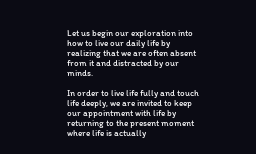Let us begin our exploration into how to live our daily life by realizing that we are often absent from it and distracted by our minds.

In order to live life fully and touch life deeply, we are invited to keep our appointment with life by returning to the present moment where life is actually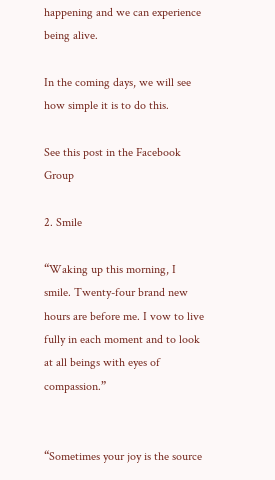happening and we can experience being alive.

In the coming days, we will see how simple it is to do this.

See this post in the Facebook Group

2. Smile

“Waking up this morning, I smile. Twenty-four brand new hours are before me. I vow to live fully in each moment and to look at all beings with eyes of compassion.”


“Sometimes your joy is the source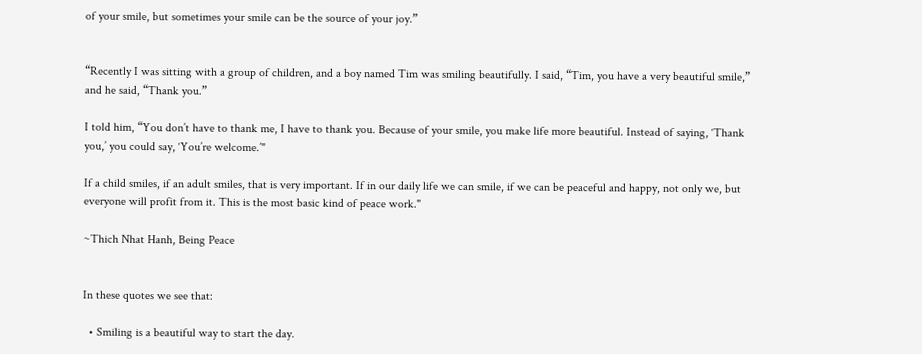of your smile, but sometimes your smile can be the source of your joy.”


“Recently I was sitting with a group of children, and a boy named Tim was smiling beautifully. I said, “Tim, you have a very beautiful smile,” and he said, “Thank you.”

I told him, “You don’t have to thank me, I have to thank you. Because of your smile, you make life more beautiful. Instead of saying, ‘Thank you,’ you could say, ‘You’re welcome.’"

If a child smiles, if an adult smiles, that is very important. If in our daily life we can smile, if we can be peaceful and happy, not only we, but everyone will profit from it. This is the most basic kind of peace work."

~Thich Nhat Hanh, Being Peace


In these quotes we see that:

  • Smiling is a beautiful way to start the day.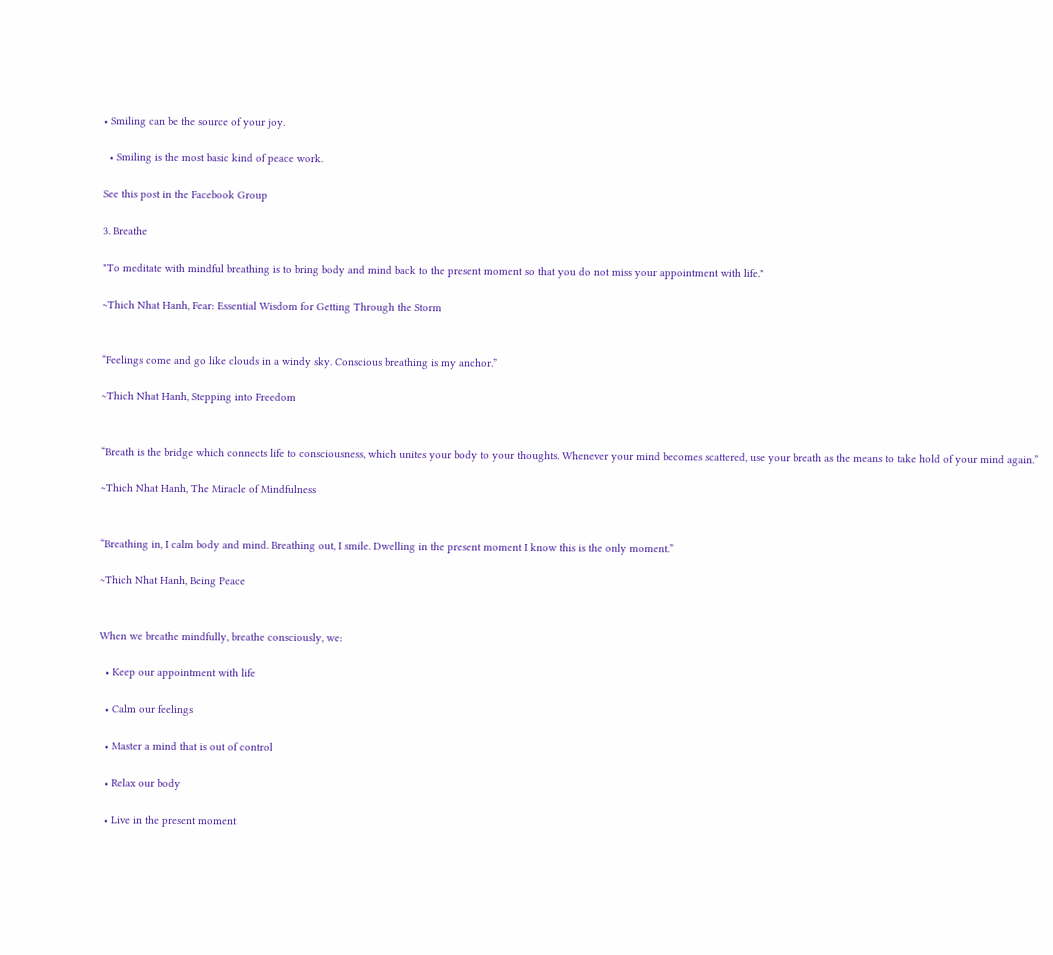• Smiling can be the source of your joy.

  • Smiling is the most basic kind of peace work.

See this post in the Facebook Group

3. Breathe

"To meditate with mindful breathing is to bring body and mind back to the present moment so that you do not miss your appointment with life."

~Thich Nhat Hanh, Fear: Essential Wisdom for Getting Through the Storm


“Feelings come and go like clouds in a windy sky. Conscious breathing is my anchor.”

~Thich Nhat Hanh, Stepping into Freedom


“Breath is the bridge which connects life to consciousness, which unites your body to your thoughts. Whenever your mind becomes scattered, use your breath as the means to take hold of your mind again.”

~Thich Nhat Hanh, The Miracle of Mindfulness


“Breathing in, I calm body and mind. Breathing out, I smile. Dwelling in the present moment I know this is the only moment.”

~Thich Nhat Hanh, Being Peace


When we breathe mindfully, breathe consciously, we:

  • Keep our appointment with life

  • Calm our feelings

  • Master a mind that is out of control

  • Relax our body

  • Live in the present moment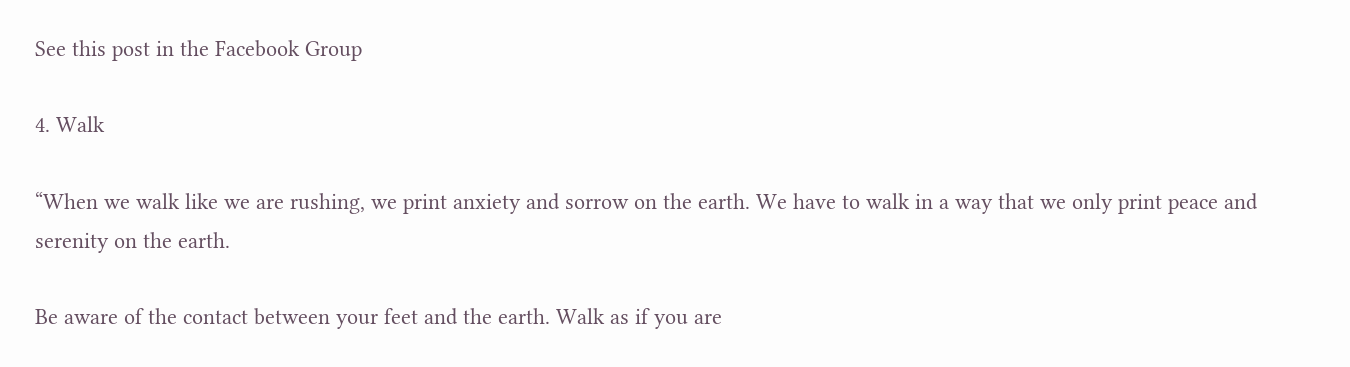See this post in the Facebook Group

4. Walk

“When we walk like we are rushing, we print anxiety and sorrow on the earth. We have to walk in a way that we only print peace and serenity on the earth.

Be aware of the contact between your feet and the earth. Walk as if you are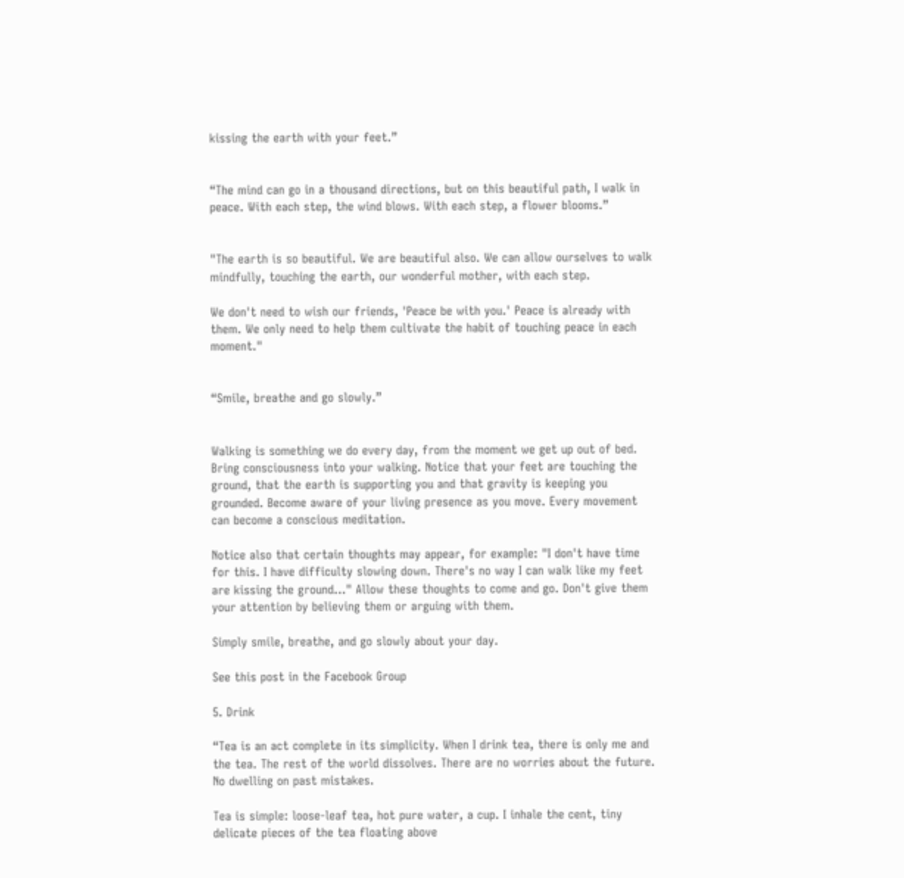kissing the earth with your feet.”


“The mind can go in a thousand directions, but on this beautiful path, I walk in peace. With each step, the wind blows. With each step, a flower blooms.”


"The earth is so beautiful. We are beautiful also. We can allow ourselves to walk mindfully, touching the earth, our wonderful mother, with each step.

We don't need to wish our friends, 'Peace be with you.' Peace is already with them. We only need to help them cultivate the habit of touching peace in each moment."


“Smile, breathe and go slowly.”


Walking is something we do every day, from the moment we get up out of bed. Bring consciousness into your walking. Notice that your feet are touching the ground, that the earth is supporting you and that gravity is keeping you grounded. Become aware of your living presence as you move. Every movement can become a conscious meditation.

Notice also that certain thoughts may appear, for example: "I don't have time for this. I have difficulty slowing down. There's no way I can walk like my feet are kissing the ground..." Allow these thoughts to come and go. Don't give them your attention by believing them or arguing with them.

Simply smile, breathe, and go slowly about your day.

See this post in the Facebook Group

5. Drink

“Tea is an act complete in its simplicity. When I drink tea, there is only me and the tea. The rest of the world dissolves. There are no worries about the future. No dwelling on past mistakes.

Tea is simple: loose-leaf tea, hot pure water, a cup. I inhale the cent, tiny delicate pieces of the tea floating above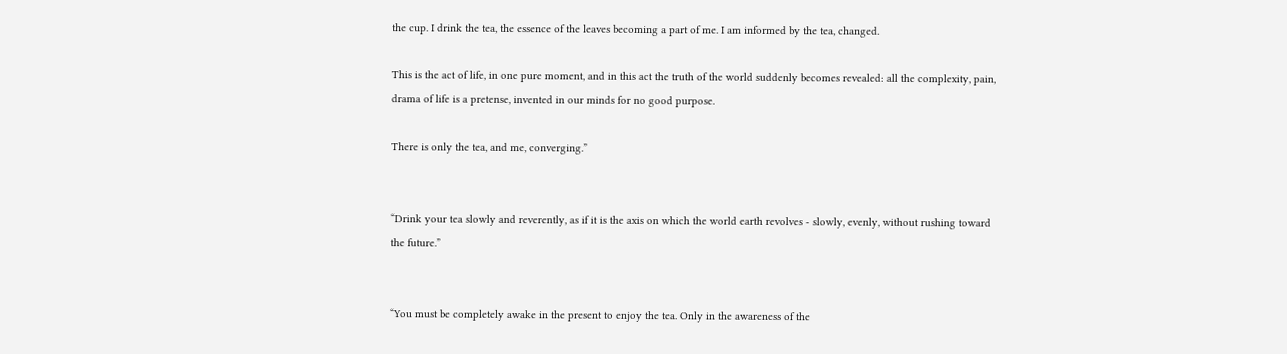the cup. I drink the tea, the essence of the leaves becoming a part of me. I am informed by the tea, changed.

This is the act of life, in one pure moment, and in this act the truth of the world suddenly becomes revealed: all the complexity, pain, drama of life is a pretense, invented in our minds for no good purpose.

There is only the tea, and me, converging.”


“Drink your tea slowly and reverently, as if it is the axis on which the world earth revolves - slowly, evenly, without rushing toward the future.”


“You must be completely awake in the present to enjoy the tea. Only in the awareness of the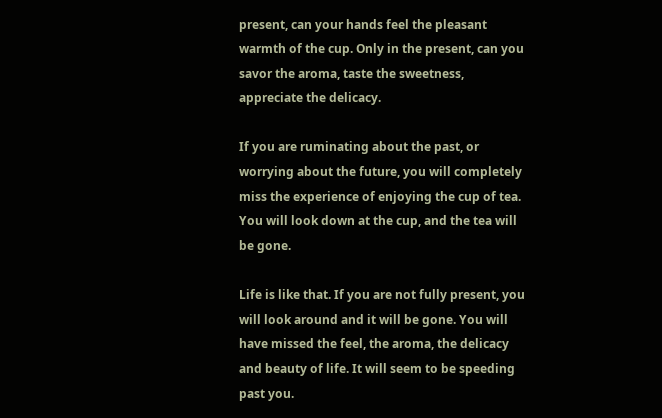present, can your hands feel the pleasant warmth of the cup. Only in the present, can you savor the aroma, taste the sweetness, appreciate the delicacy.

If you are ruminating about the past, or worrying about the future, you will completely miss the experience of enjoying the cup of tea. You will look down at the cup, and the tea will be gone.

Life is like that. If you are not fully present, you will look around and it will be gone. You will have missed the feel, the aroma, the delicacy and beauty of life. It will seem to be speeding past you.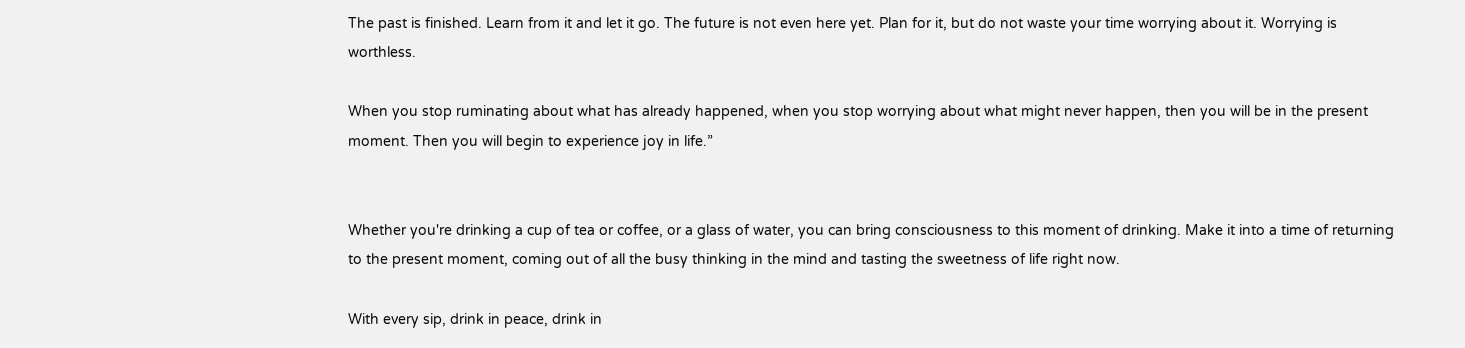The past is finished. Learn from it and let it go. The future is not even here yet. Plan for it, but do not waste your time worrying about it. Worrying is worthless.

When you stop ruminating about what has already happened, when you stop worrying about what might never happen, then you will be in the present moment. Then you will begin to experience joy in life.”


Whether you're drinking a cup of tea or coffee, or a glass of water, you can bring consciousness to this moment of drinking. Make it into a time of returning to the present moment, coming out of all the busy thinking in the mind and tasting the sweetness of life right now.

With every sip, drink in peace, drink in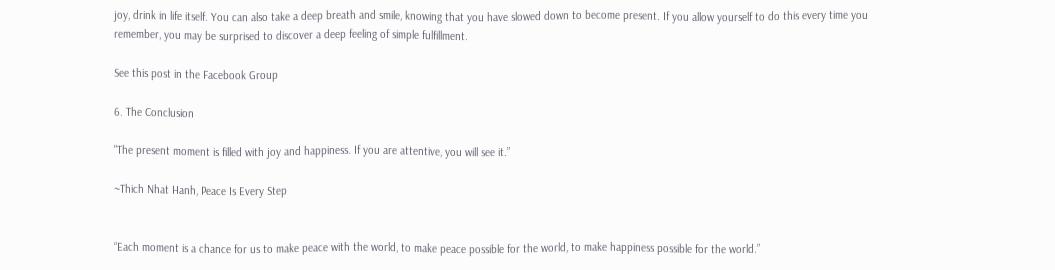joy, drink in life itself. You can also take a deep breath and smile, knowing that you have slowed down to become present. If you allow yourself to do this every time you remember, you may be surprised to discover a deep feeling of simple fulfillment.

See this post in the Facebook Group

6. The Conclusion

"The present moment is filled with joy and happiness. If you are attentive, you will see it.”

~Thich Nhat Hanh, Peace Is Every Step


“Each moment is a chance for us to make peace with the world, to make peace possible for the world, to make happiness possible for the world.”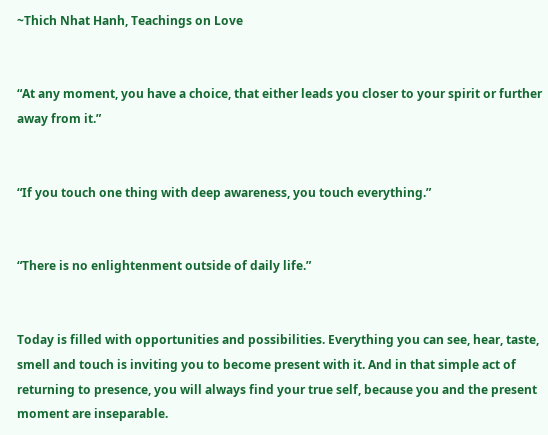~Thich Nhat Hanh, Teachings on Love


“At any moment, you have a choice, that either leads you closer to your spirit or further away from it.”


“If you touch one thing with deep awareness, you touch everything.”


“There is no enlightenment outside of daily life.”


Today is filled with opportunities and possibilities. Everything you can see, hear, taste, smell and touch is inviting you to become present with it. And in that simple act of returning to presence, you will always find your true self, because you and the present moment are inseparable.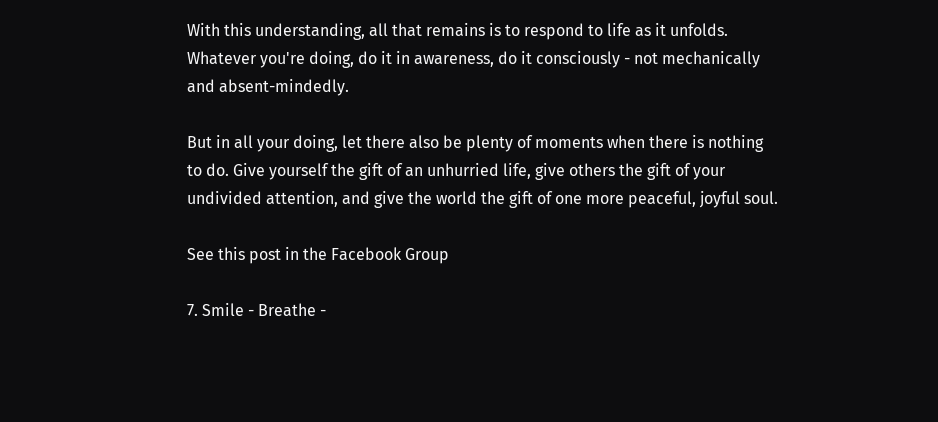With this understanding, all that remains is to respond to life as it unfolds. Whatever you're doing, do it in awareness, do it consciously - not mechanically and absent-mindedly.

But in all your doing, let there also be plenty of moments when there is nothing to do. Give yourself the gift of an unhurried life, give others the gift of your undivided attention, and give the world the gift of one more peaceful, joyful soul.

See this post in the Facebook Group

7. Smile - Breathe -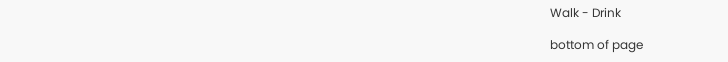Walk - Drink

bottom of page